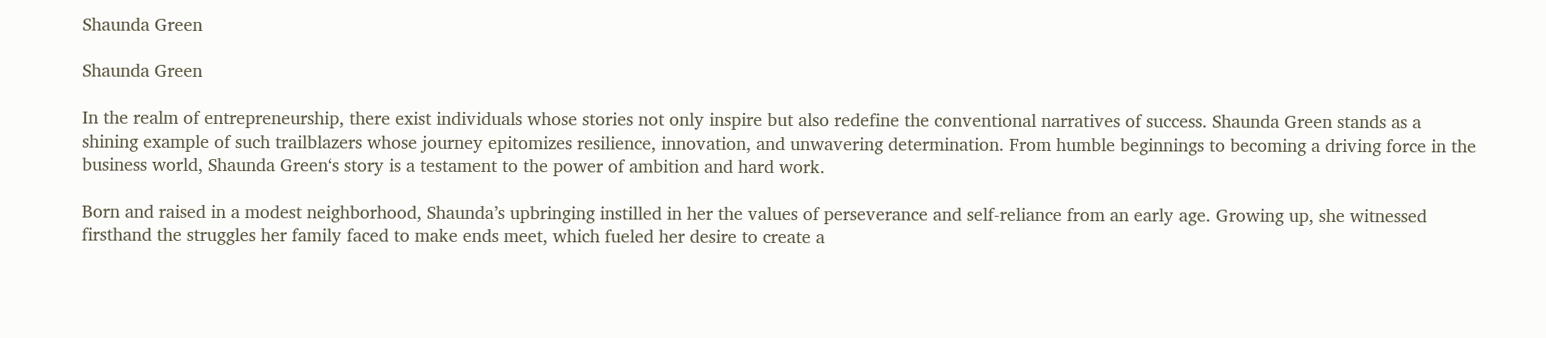Shaunda Green

Shaunda Green

In the realm of entrepreneurship, there exist individuals whose stories not only inspire but also redefine the conventional narratives of success. Shaunda Green stands as a shining example of such trailblazers whose journey epitomizes resilience, innovation, and unwavering determination. From humble beginnings to becoming a driving force in the business world, Shaunda Green‘s story is a testament to the power of ambition and hard work.

Born and raised in a modest neighborhood, Shaunda’s upbringing instilled in her the values of perseverance and self-reliance from an early age. Growing up, she witnessed firsthand the struggles her family faced to make ends meet, which fueled her desire to create a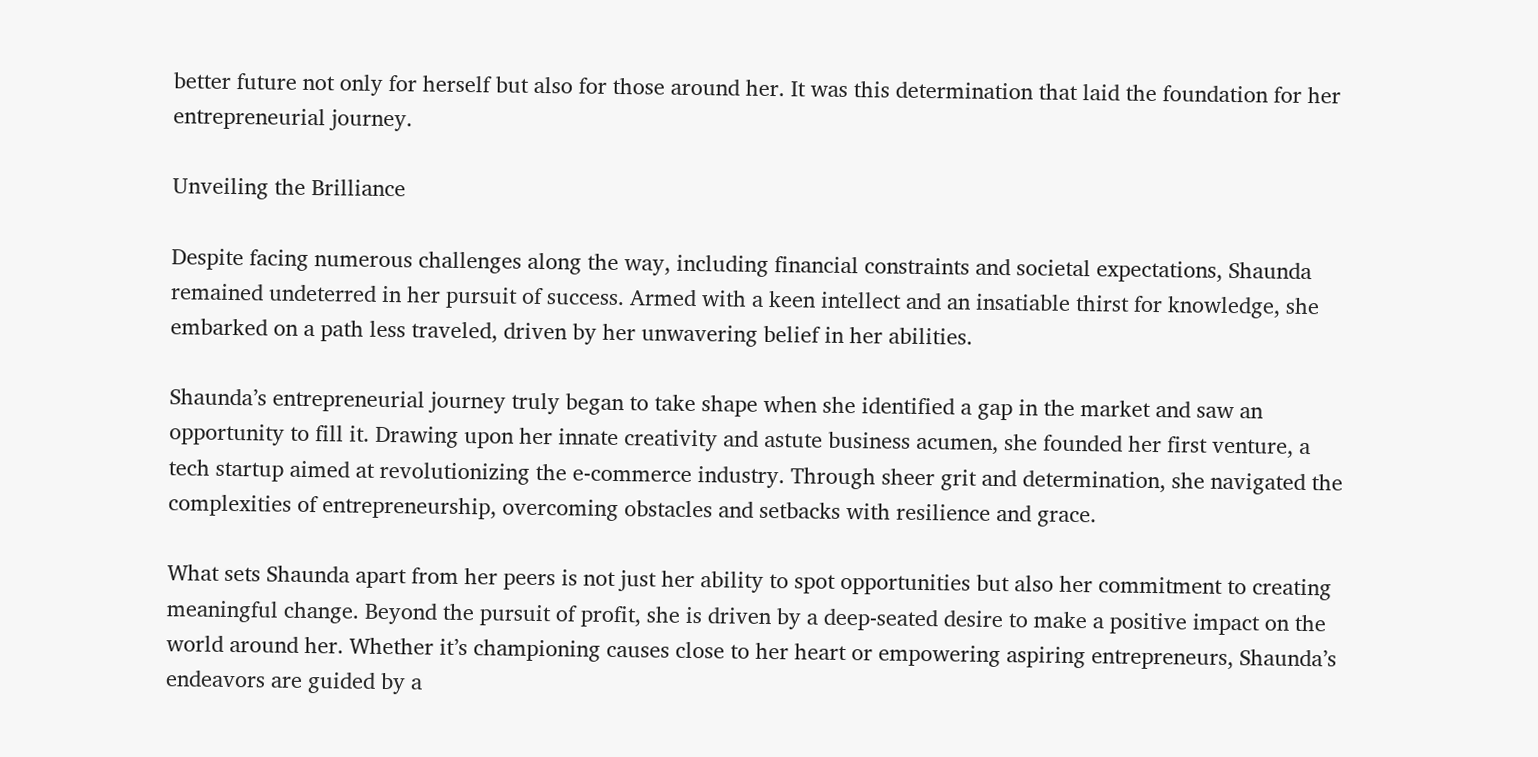better future not only for herself but also for those around her. It was this determination that laid the foundation for her entrepreneurial journey.

Unveiling the Brilliance

Despite facing numerous challenges along the way, including financial constraints and societal expectations, Shaunda remained undeterred in her pursuit of success. Armed with a keen intellect and an insatiable thirst for knowledge, she embarked on a path less traveled, driven by her unwavering belief in her abilities.

Shaunda’s entrepreneurial journey truly began to take shape when she identified a gap in the market and saw an opportunity to fill it. Drawing upon her innate creativity and astute business acumen, she founded her first venture, a tech startup aimed at revolutionizing the e-commerce industry. Through sheer grit and determination, she navigated the complexities of entrepreneurship, overcoming obstacles and setbacks with resilience and grace.

What sets Shaunda apart from her peers is not just her ability to spot opportunities but also her commitment to creating meaningful change. Beyond the pursuit of profit, she is driven by a deep-seated desire to make a positive impact on the world around her. Whether it’s championing causes close to her heart or empowering aspiring entrepreneurs, Shaunda’s endeavors are guided by a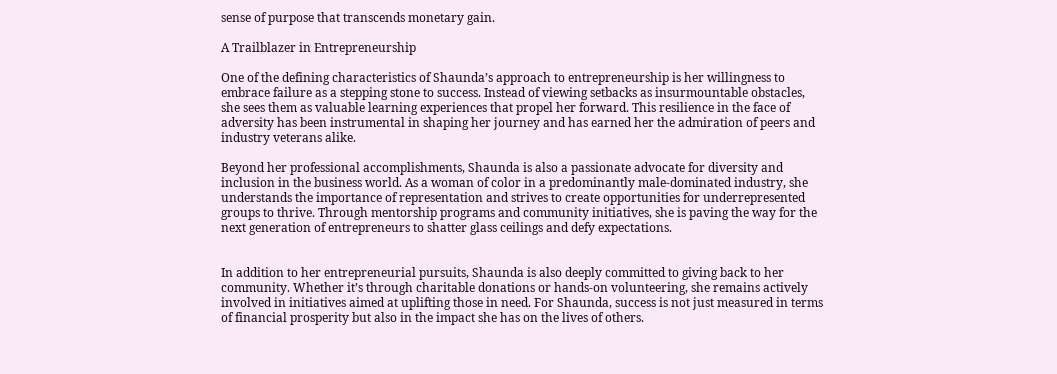sense of purpose that transcends monetary gain.

A Trailblazer in Entrepreneurship

One of the defining characteristics of Shaunda’s approach to entrepreneurship is her willingness to embrace failure as a stepping stone to success. Instead of viewing setbacks as insurmountable obstacles, she sees them as valuable learning experiences that propel her forward. This resilience in the face of adversity has been instrumental in shaping her journey and has earned her the admiration of peers and industry veterans alike.

Beyond her professional accomplishments, Shaunda is also a passionate advocate for diversity and inclusion in the business world. As a woman of color in a predominantly male-dominated industry, she understands the importance of representation and strives to create opportunities for underrepresented groups to thrive. Through mentorship programs and community initiatives, she is paving the way for the next generation of entrepreneurs to shatter glass ceilings and defy expectations.


In addition to her entrepreneurial pursuits, Shaunda is also deeply committed to giving back to her community. Whether it’s through charitable donations or hands-on volunteering, she remains actively involved in initiatives aimed at uplifting those in need. For Shaunda, success is not just measured in terms of financial prosperity but also in the impact she has on the lives of others.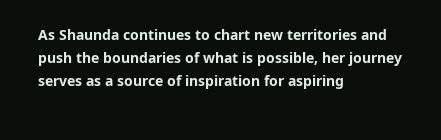As Shaunda continues to chart new territories and push the boundaries of what is possible, her journey serves as a source of inspiration for aspiring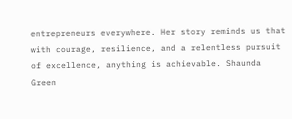entrepreneurs everywhere. Her story reminds us that with courage, resilience, and a relentless pursuit of excellence, anything is achievable. Shaunda Green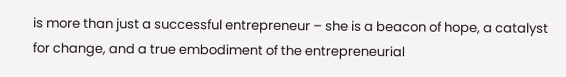is more than just a successful entrepreneur – she is a beacon of hope, a catalyst for change, and a true embodiment of the entrepreneurial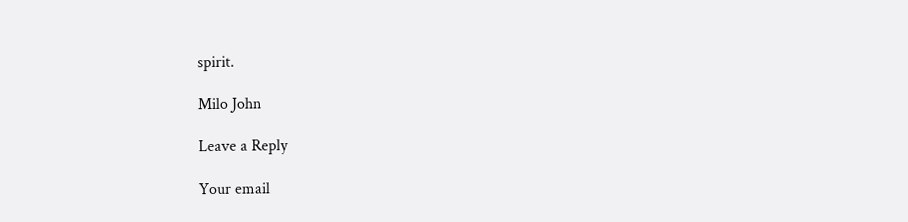spirit.

Milo John

Leave a Reply

Your email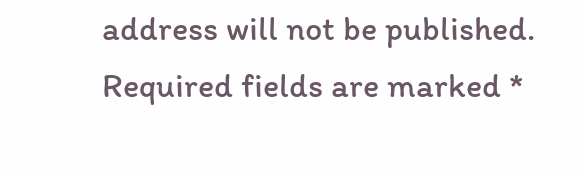address will not be published. Required fields are marked *